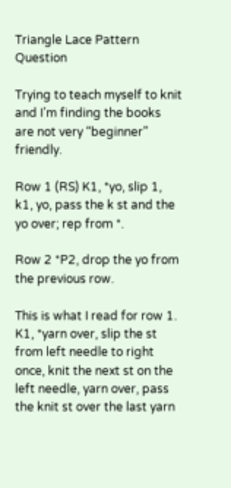Triangle Lace Pattern Question

Trying to teach myself to knit and I’m finding the books are not very “beginner” friendly.

Row 1 (RS) K1, *yo, slip 1, k1, yo, pass the k st and the yo over; rep from *.

Row 2 *P2, drop the yo from the previous row.

This is what I read for row 1. K1, *yarn over, slip the st from left needle to right once, knit the next st on the left needle, yarn over, pass the knit st over the last yarn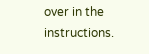over in the instructions.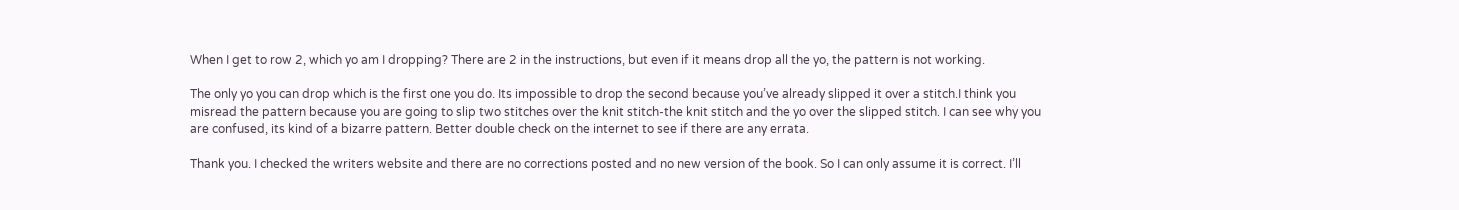When I get to row 2, which yo am I dropping? There are 2 in the instructions, but even if it means drop all the yo, the pattern is not working.

The only yo you can drop which is the first one you do. Its impossible to drop the second because you’ve already slipped it over a stitch.I think you misread the pattern because you are going to slip two stitches over the knit stitch-the knit stitch and the yo over the slipped stitch. I can see why you are confused, its kind of a bizarre pattern. Better double check on the internet to see if there are any errata.

Thank you. I checked the writers website and there are no corrections posted and no new version of the book. So I can only assume it is correct. I’ll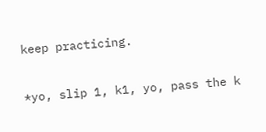keep practicing.

*yo, slip 1, k1, yo, pass the k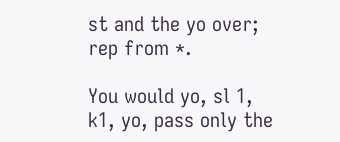st and the yo over; rep from *.

You would yo, sl 1, k1, yo, pass only the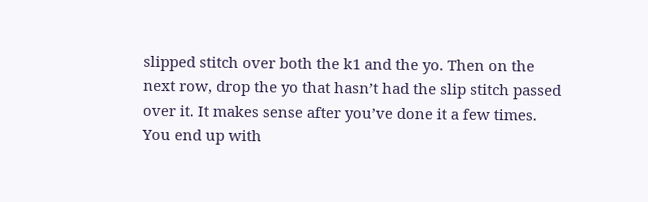slipped stitch over both the k1 and the yo. Then on the next row, drop the yo that hasn’t had the slip stitch passed over it. It makes sense after you’ve done it a few times. You end up with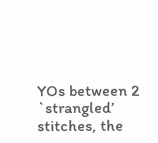YOs between 2 `strangled’ stitches, the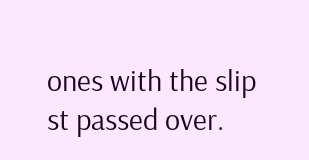ones with the slip st passed over.